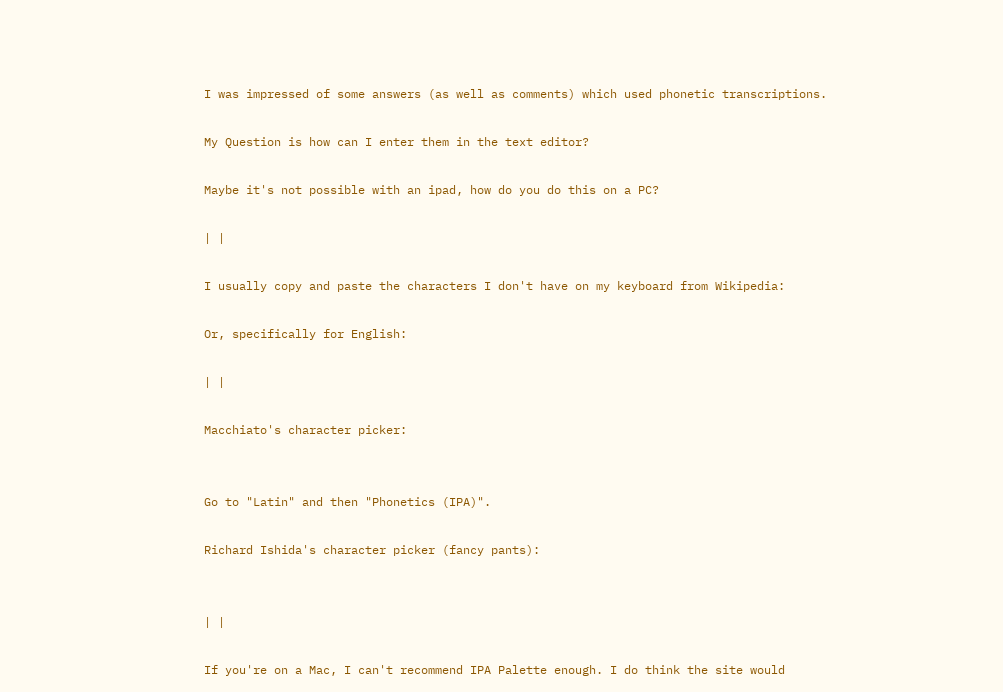I was impressed of some answers (as well as comments) which used phonetic transcriptions.

My Question is how can I enter them in the text editor?

Maybe it's not possible with an ipad, how do you do this on a PC?

| |

I usually copy and paste the characters I don't have on my keyboard from Wikipedia:

Or, specifically for English:

| |

Macchiato's character picker:


Go to "Latin" and then "Phonetics (IPA)".

Richard Ishida's character picker (fancy pants):


| |

If you're on a Mac, I can't recommend IPA Palette enough. I do think the site would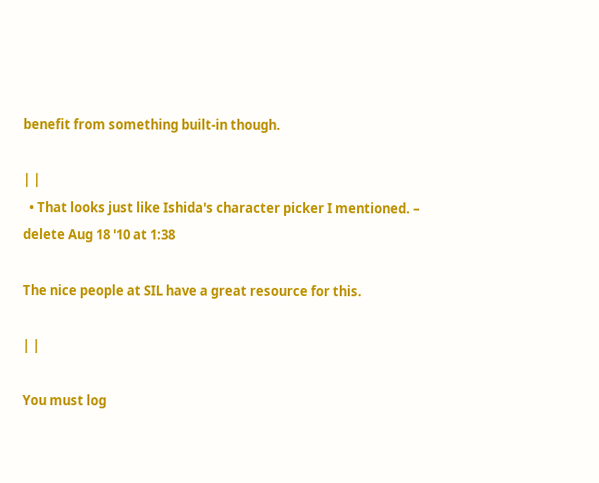benefit from something built-in though.

| |
  • That looks just like Ishida's character picker I mentioned. – delete Aug 18 '10 at 1:38

The nice people at SIL have a great resource for this.

| |

You must log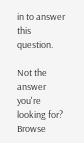in to answer this question.

Not the answer you're looking for? Browse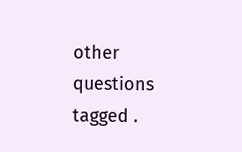other questions tagged .